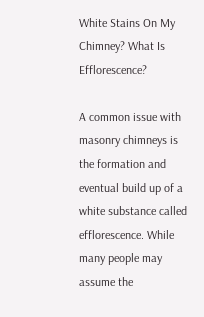White Stains On My Chimney? What Is Efflorescence?

A common issue with masonry chimneys is the formation and eventual build up of a white substance called efflorescence. While many people may assume the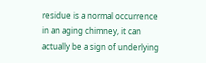residue is a normal occurrence in an aging chimney, it can actually be a sign of underlying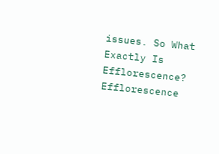issues. So What Exactly Is Efflorescence? Efflorescence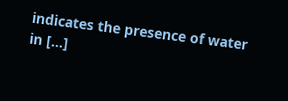indicates the presence of water in […]